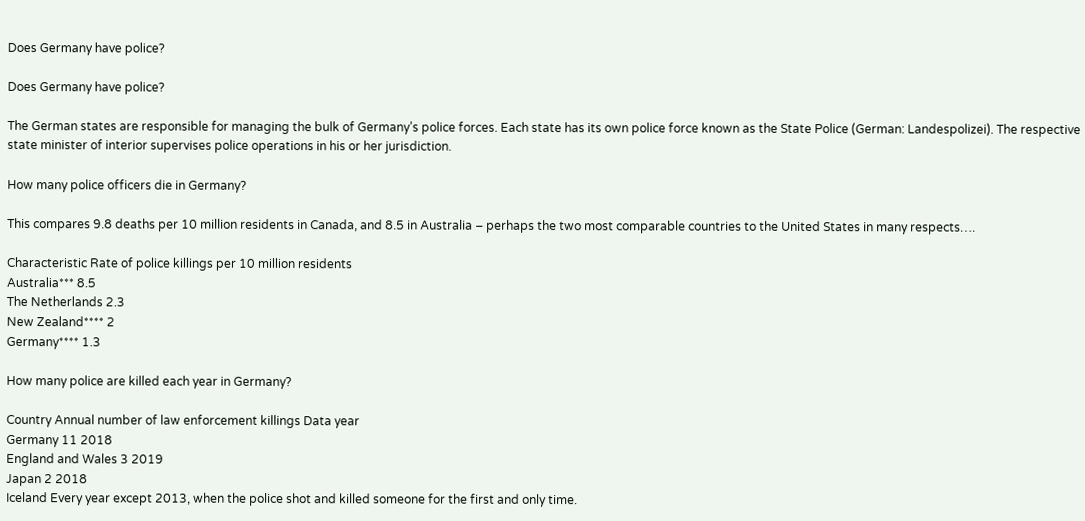Does Germany have police?

Does Germany have police?

The German states are responsible for managing the bulk of Germany’s police forces. Each state has its own police force known as the State Police (German: Landespolizei). The respective state minister of interior supervises police operations in his or her jurisdiction.

How many police officers die in Germany?

This compares 9.8 deaths per 10 million residents in Canada, and 8.5 in Australia – perhaps the two most comparable countries to the United States in many respects….

Characteristic Rate of police killings per 10 million residents
Australia*** 8.5
The Netherlands 2.3
New Zealand**** 2
Germany**** 1.3

How many police are killed each year in Germany?

Country Annual number of law enforcement killings Data year
Germany 11 2018
England and Wales 3 2019
Japan 2 2018
Iceland Every year except 2013, when the police shot and killed someone for the first and only time.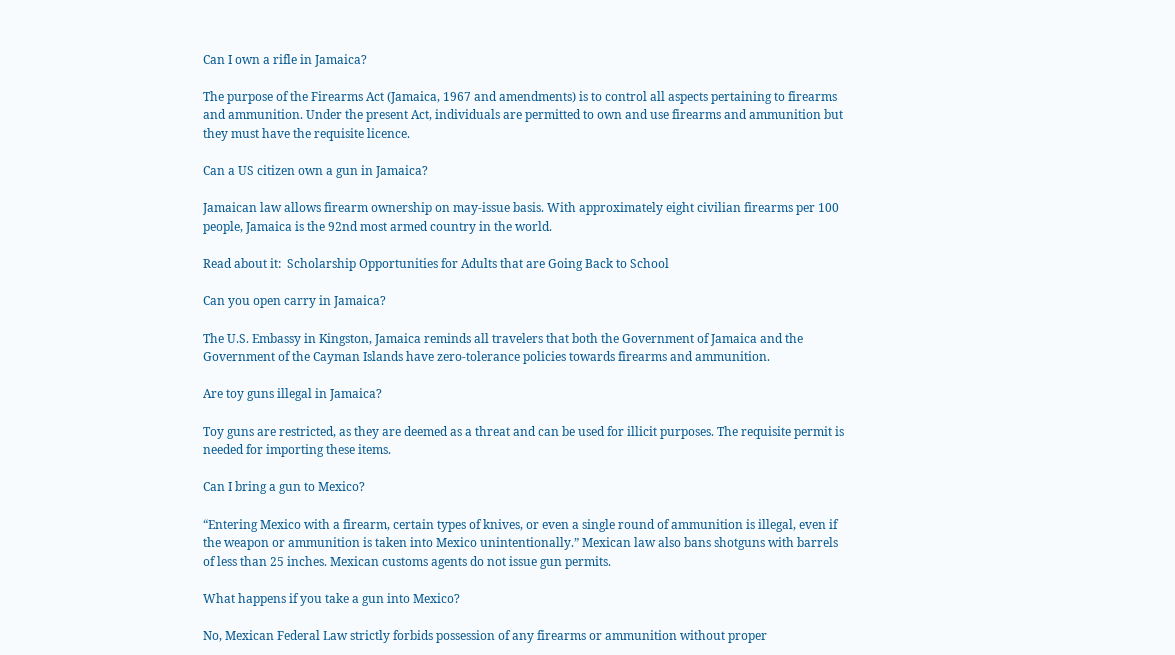Can I own a rifle in Jamaica?

The purpose of the Firearms Act (Jamaica, 1967 and amendments) is to control all aspects pertaining to firearms and ammunition. Under the present Act, individuals are permitted to own and use firearms and ammunition but they must have the requisite licence.

Can a US citizen own a gun in Jamaica?

Jamaican law allows firearm ownership on may-issue basis. With approximately eight civilian firearms per 100 people, Jamaica is the 92nd most armed country in the world.

Read about it:  Scholarship Opportunities for Adults that are Going Back to School

Can you open carry in Jamaica?

The U.S. Embassy in Kingston, Jamaica reminds all travelers that both the Government of Jamaica and the Government of the Cayman Islands have zero-tolerance policies towards firearms and ammunition.

Are toy guns illegal in Jamaica?

Toy guns are restricted, as they are deemed as a threat and can be used for illicit purposes. The requisite permit is needed for importing these items.

Can I bring a gun to Mexico?

“Entering Mexico with a firearm, certain types of knives, or even a single round of ammunition is illegal, even if the weapon or ammunition is taken into Mexico unintentionally.” Mexican law also bans shotguns with barrels of less than 25 inches. Mexican customs agents do not issue gun permits.

What happens if you take a gun into Mexico?

No, Mexican Federal Law strictly forbids possession of any firearms or ammunition without proper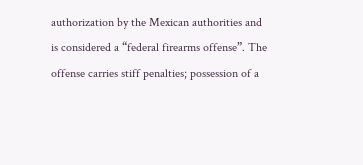authorization by the Mexican authorities and is considered a “federal firearms offense”. The offense carries stiff penalties; possession of a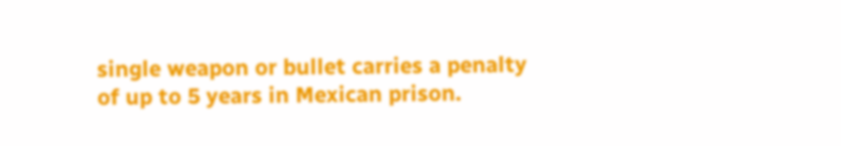single weapon or bullet carries a penalty of up to 5 years in Mexican prison.